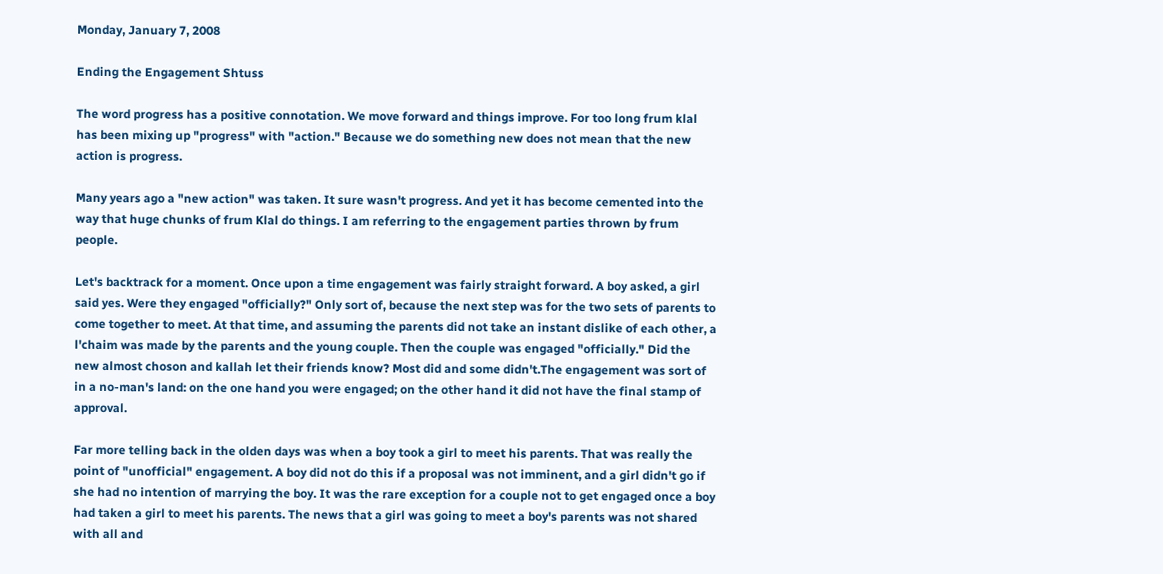Monday, January 7, 2008

Ending the Engagement Shtuss

The word progress has a positive connotation. We move forward and things improve. For too long frum klal has been mixing up "progress" with "action." Because we do something new does not mean that the new action is progress.

Many years ago a "new action" was taken. It sure wasn't progress. And yet it has become cemented into the way that huge chunks of frum Klal do things. I am referring to the engagement parties thrown by frum people.

Let's backtrack for a moment. Once upon a time engagement was fairly straight forward. A boy asked, a girl said yes. Were they engaged "officially?" Only sort of, because the next step was for the two sets of parents to come together to meet. At that time, and assuming the parents did not take an instant dislike of each other, a l'chaim was made by the parents and the young couple. Then the couple was engaged "officially." Did the new almost choson and kallah let their friends know? Most did and some didn't.The engagement was sort of in a no-man's land: on the one hand you were engaged; on the other hand it did not have the final stamp of approval.

Far more telling back in the olden days was when a boy took a girl to meet his parents. That was really the point of "unofficial" engagement. A boy did not do this if a proposal was not imminent, and a girl didn't go if she had no intention of marrying the boy. It was the rare exception for a couple not to get engaged once a boy had taken a girl to meet his parents. The news that a girl was going to meet a boy's parents was not shared with all and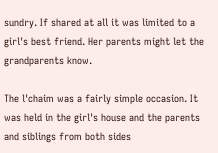sundry. If shared at all it was limited to a girl's best friend. Her parents might let the grandparents know.

The l'chaim was a fairly simple occasion. It was held in the girl's house and the parents and siblings from both sides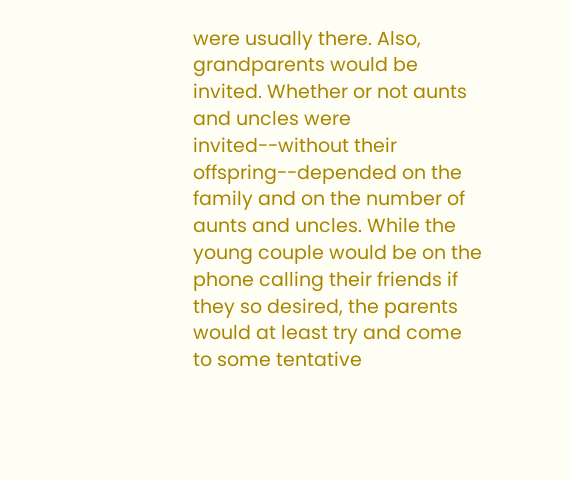were usually there. Also, grandparents would be invited. Whether or not aunts and uncles were invited--without their offspring--depended on the family and on the number of aunts and uncles. While the young couple would be on the phone calling their friends if they so desired, the parents would at least try and come to some tentative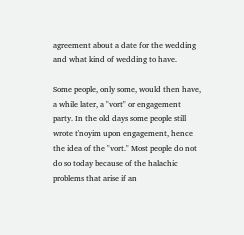agreement about a date for the wedding and what kind of wedding to have.

Some people, only some, would then have, a while later, a "vort" or engagement party. In the old days some people still wrote t'noyim upon engagement, hence the idea of the "vort." Most people do not do so today because of the halachic problems that arise if an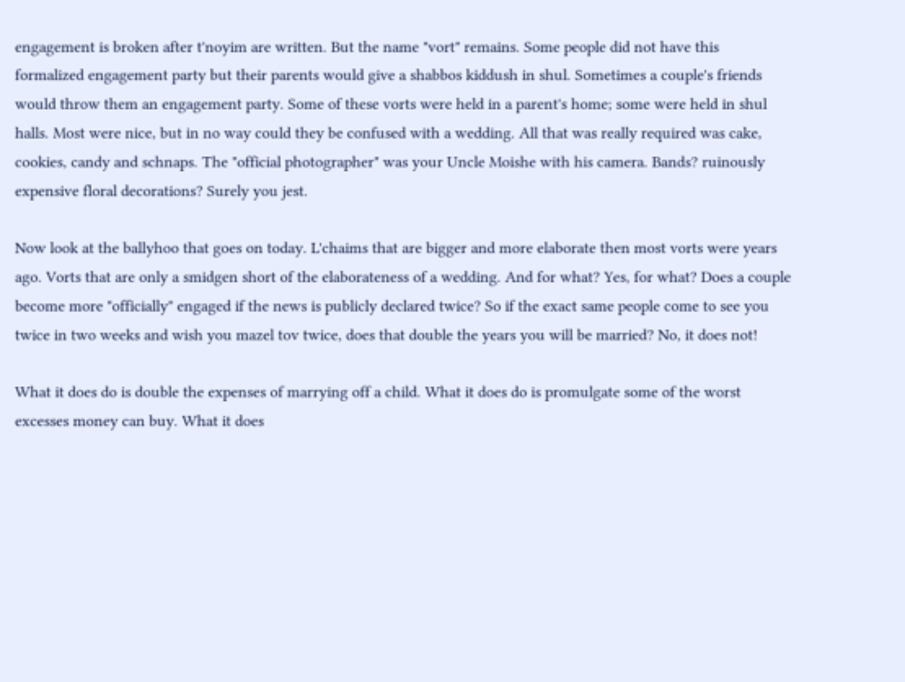engagement is broken after t'noyim are written. But the name "vort" remains. Some people did not have this formalized engagement party but their parents would give a shabbos kiddush in shul. Sometimes a couple's friends would throw them an engagement party. Some of these vorts were held in a parent's home; some were held in shul halls. Most were nice, but in no way could they be confused with a wedding. All that was really required was cake, cookies, candy and schnaps. The "official photographer" was your Uncle Moishe with his camera. Bands? ruinously expensive floral decorations? Surely you jest.

Now look at the ballyhoo that goes on today. L'chaims that are bigger and more elaborate then most vorts were years ago. Vorts that are only a smidgen short of the elaborateness of a wedding. And for what? Yes, for what? Does a couple become more "officially" engaged if the news is publicly declared twice? So if the exact same people come to see you twice in two weeks and wish you mazel tov twice, does that double the years you will be married? No, it does not!

What it does do is double the expenses of marrying off a child. What it does do is promulgate some of the worst excesses money can buy. What it does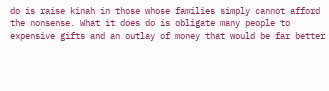do is raise kinah in those whose families simply cannot afford the nonsense. What it does do is obligate many people to expensive gifts and an outlay of money that would be far better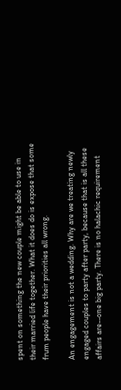spent on something the new couple might be able to use in their married life together. What it does do is expose that some frum people have their priorities all wrong.

An engagement is not a wedding. Why are we treating newly engaged couples to party after party, because that is all these affairs are--one big party. There is no halachic requirement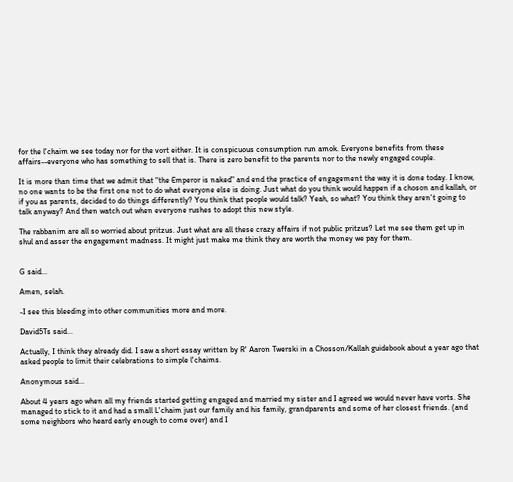for the l'chaim we see today nor for the vort either. It is conspicuous consumption run amok. Everyone benefits from these affairs--everyone who has something to sell that is. There is zero benefit to the parents nor to the newly engaged couple.

It is more than time that we admit that "the Emperor is naked" and end the practice of engagement the way it is done today. I know, no one wants to be the first one not to do what everyone else is doing. Just what do you think would happen if a choson and kallah, or if you as parents, decided to do things differently? You think that people would talk? Yeah, so what? You think they aren't going to talk anyway? And then watch out when everyone rushes to adopt this new style.

The rabbanim are all so worried about pritzus. Just what are all these crazy affairs if not public pritzus? Let me see them get up in shul and asser the engagement madness. It might just make me think they are worth the money we pay for them.


G said...

Amen, selah.

-I see this bleeding into other communities more and more.

David5Ts said...

Actually, I think they already did. I saw a short essay written by R' Aaron Twerski in a Chosson/Kallah guidebook about a year ago that asked people to limit their celebrations to simple l'chaims.

Anonymous said...

About 4 years ago when all my friends started getting engaged and married my sister and I agreed we would never have vorts. She managed to stick to it and had a small L'chaim just our family and his family, grandparents and some of her closest friends. (and some neighbors who heard early enough to come over) and I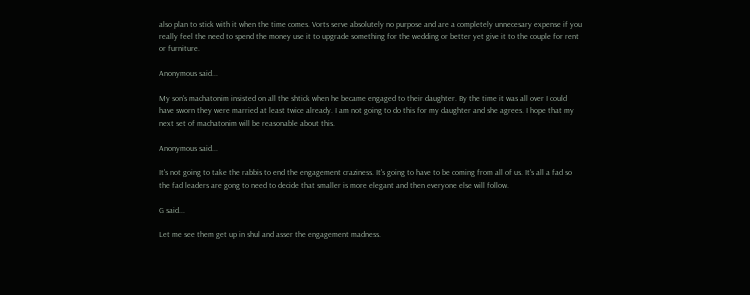also plan to stick with it when the time comes. Vorts serve absolutely no purpose and are a completely unnecesary expense if you really feel the need to spend the money use it to upgrade something for the wedding or better yet give it to the couple for rent or furniture.

Anonymous said...

My son's machatonim insisted on all the shtick when he became engaged to their daughter. By the time it was all over I could have sworn they were married at least twice already. I am not going to do this for my daughter and she agrees. I hope that my next set of machatonim will be reasonable about this.

Anonymous said...

It's not going to take the rabbis to end the engagement craziness. It's going to have to be coming from all of us. It's all a fad so the fad leaders are gong to need to decide that smaller is more elegant and then everyone else will follow.

G said...

Let me see them get up in shul and asser the engagement madness.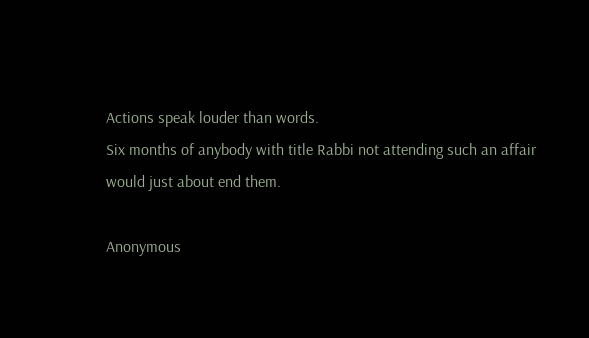Actions speak louder than words.
Six months of anybody with title Rabbi not attending such an affair would just about end them.

Anonymous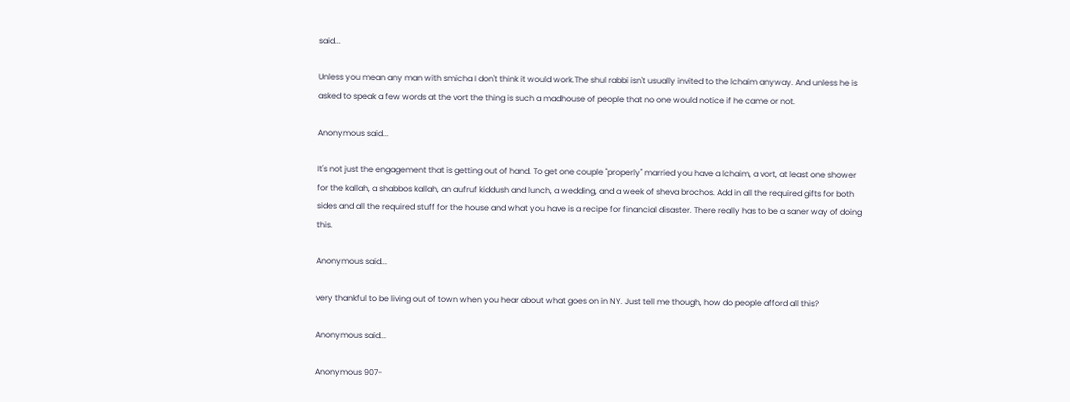said...

Unless you mean any man with smicha I don't think it would work.The shul rabbi isn't usually invited to the lchaim anyway. And unless he is asked to speak a few words at the vort the thing is such a madhouse of people that no one would notice if he came or not.

Anonymous said...

It's not just the engagement that is getting out of hand. To get one couple "properly" married you have a lchaim, a vort, at least one shower for the kallah, a shabbos kallah, an aufruf kiddush and lunch, a wedding, and a week of sheva brochos. Add in all the required gifts for both sides and all the required stuff for the house and what you have is a recipe for financial disaster. There really has to be a saner way of doing this.

Anonymous said...

very thankful to be living out of town when you hear about what goes on in NY. Just tell me though, how do people afford all this?

Anonymous said...

Anonymous 907-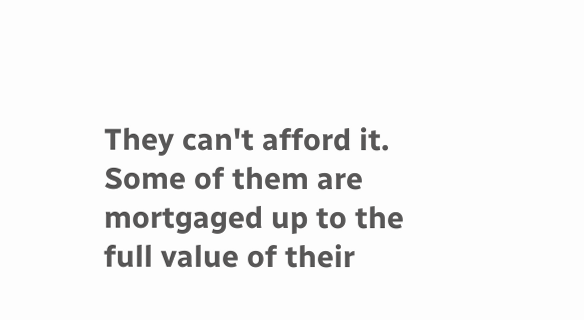They can't afford it. Some of them are mortgaged up to the full value of their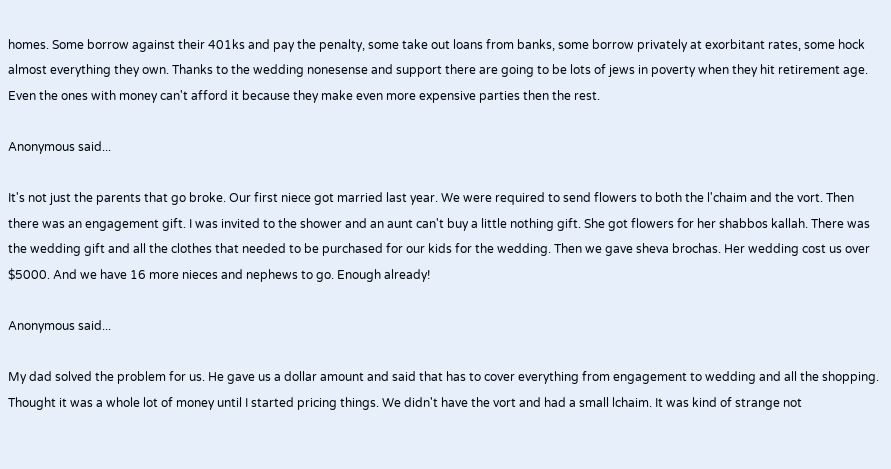homes. Some borrow against their 401ks and pay the penalty, some take out loans from banks, some borrow privately at exorbitant rates, some hock almost everything they own. Thanks to the wedding nonesense and support there are going to be lots of jews in poverty when they hit retirement age. Even the ones with money can't afford it because they make even more expensive parties then the rest.

Anonymous said...

It's not just the parents that go broke. Our first niece got married last year. We were required to send flowers to both the l'chaim and the vort. Then there was an engagement gift. I was invited to the shower and an aunt can't buy a little nothing gift. She got flowers for her shabbos kallah. There was the wedding gift and all the clothes that needed to be purchased for our kids for the wedding. Then we gave sheva brochas. Her wedding cost us over $5000. And we have 16 more nieces and nephews to go. Enough already!

Anonymous said...

My dad solved the problem for us. He gave us a dollar amount and said that has to cover everything from engagement to wedding and all the shopping. Thought it was a whole lot of money until I started pricing things. We didn't have the vort and had a small lchaim. It was kind of strange not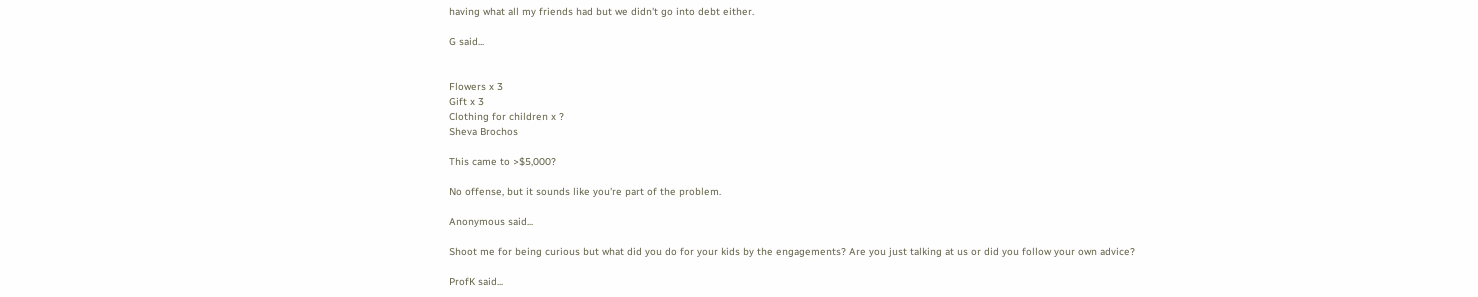having what all my friends had but we didn't go into debt either.

G said...


Flowers x 3
Gift x 3
Clothing for children x ?
Sheva Brochos

This came to >$5,000?

No offense, but it sounds like you're part of the problem.

Anonymous said...

Shoot me for being curious but what did you do for your kids by the engagements? Are you just talking at us or did you follow your own advice?

ProfK said...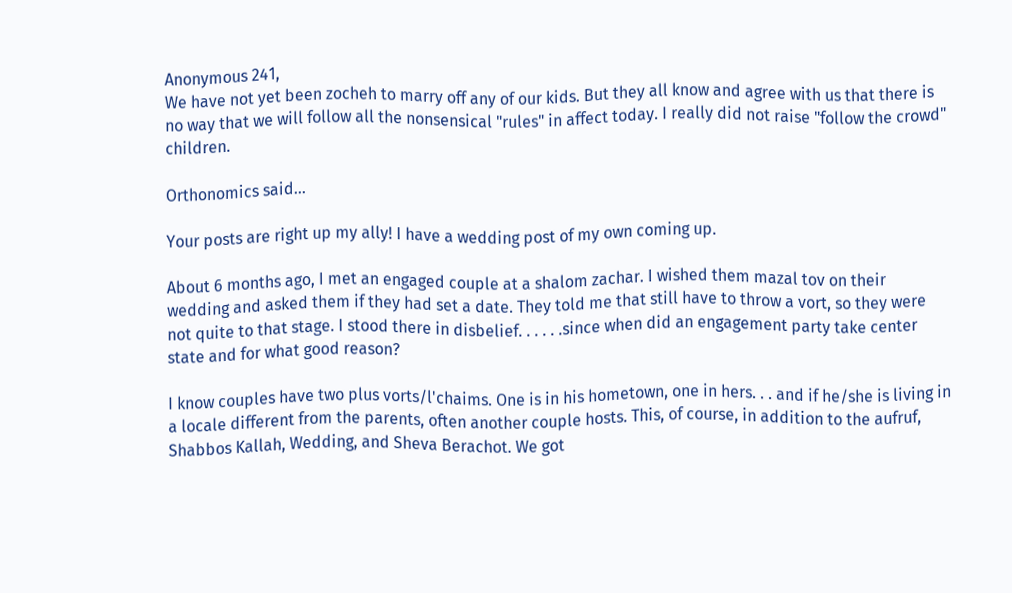Anonymous 241,
We have not yet been zocheh to marry off any of our kids. But they all know and agree with us that there is no way that we will follow all the nonsensical "rules" in affect today. I really did not raise "follow the crowd" children.

Orthonomics said...

Your posts are right up my ally! I have a wedding post of my own coming up.

About 6 months ago, I met an engaged couple at a shalom zachar. I wished them mazal tov on their wedding and asked them if they had set a date. They told me that still have to throw a vort, so they were not quite to that stage. I stood there in disbelief. . . . . .since when did an engagement party take center state and for what good reason?

I know couples have two plus vorts/l'chaims. One is in his hometown, one in hers. . . and if he/she is living in a locale different from the parents, often another couple hosts. This, of course, in addition to the aufruf, Shabbos Kallah, Wedding, and Sheva Berachot. We got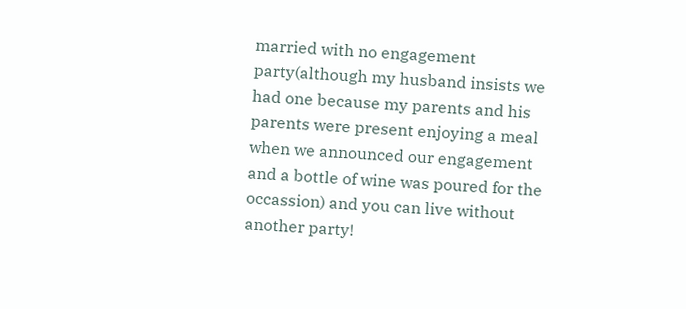married with no engagement party(although my husband insists we had one because my parents and his parents were present enjoying a meal when we announced our engagement and a bottle of wine was poured for the occassion) and you can live without another party!